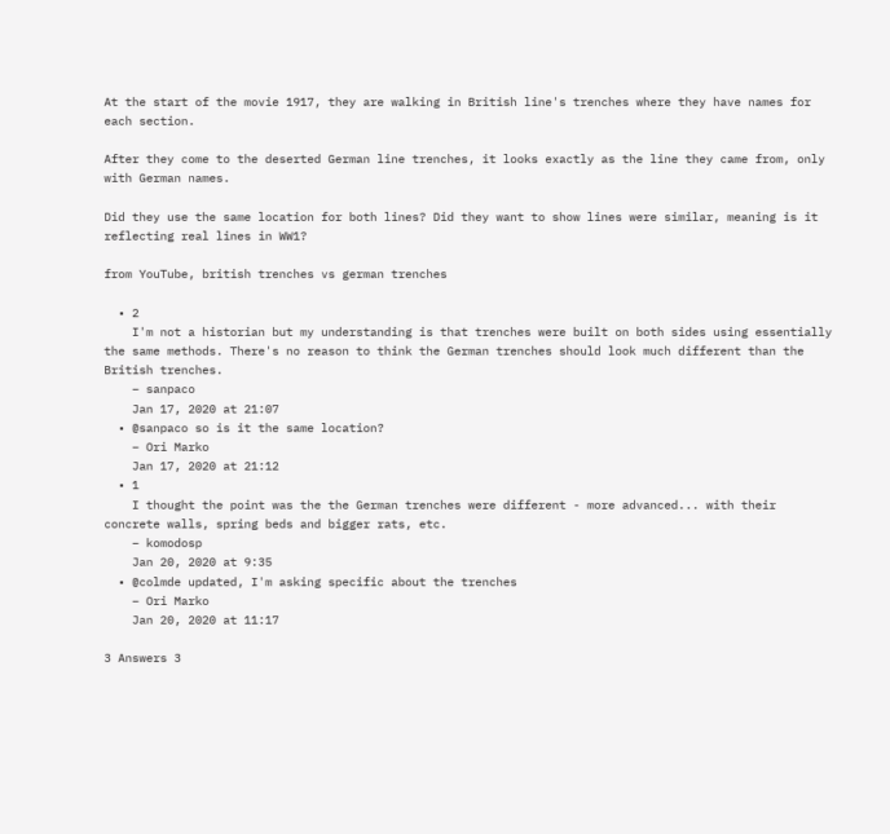At the start of the movie 1917, they are walking in British line's trenches where they have names for each section.

After they come to the deserted German line trenches, it looks exactly as the line they came from, only with German names.

Did they use the same location for both lines? Did they want to show lines were similar, meaning is it reflecting real lines in WW1?

from YouTube, british trenches vs german trenches

  • 2
    I'm not a historian but my understanding is that trenches were built on both sides using essentially the same methods. There's no reason to think the German trenches should look much different than the British trenches.
    – sanpaco
    Jan 17, 2020 at 21:07
  • @sanpaco so is it the same location?
    – Ori Marko
    Jan 17, 2020 at 21:12
  • 1
    I thought the point was the the German trenches were different - more advanced... with their concrete walls, spring beds and bigger rats, etc.
    – komodosp
    Jan 20, 2020 at 9:35
  • @colmde updated, I'm asking specific about the trenches
    – Ori Marko
    Jan 20, 2020 at 11:17

3 Answers 3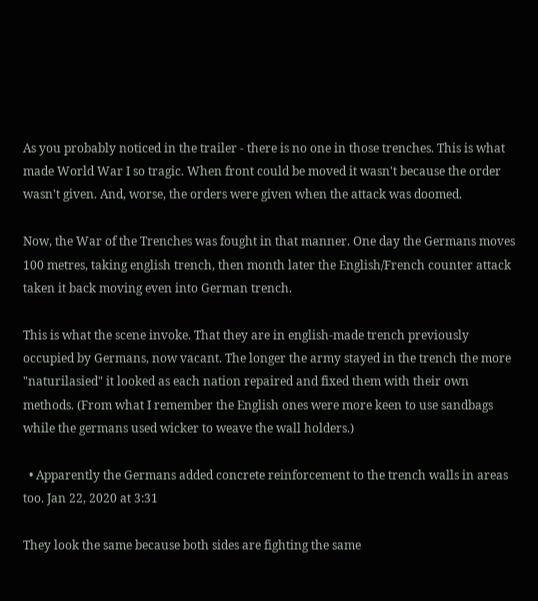As you probably noticed in the trailer - there is no one in those trenches. This is what made World War I so tragic. When front could be moved it wasn't because the order wasn't given. And, worse, the orders were given when the attack was doomed.

Now, the War of the Trenches was fought in that manner. One day the Germans moves 100 metres, taking english trench, then month later the English/French counter attack taken it back moving even into German trench.

This is what the scene invoke. That they are in english-made trench previously occupied by Germans, now vacant. The longer the army stayed in the trench the more "naturilasied" it looked as each nation repaired and fixed them with their own methods. (From what I remember the English ones were more keen to use sandbags while the germans used wicker to weave the wall holders.)

  • Apparently the Germans added concrete reinforcement to the trench walls in areas too. Jan 22, 2020 at 3:31

They look the same because both sides are fighting the same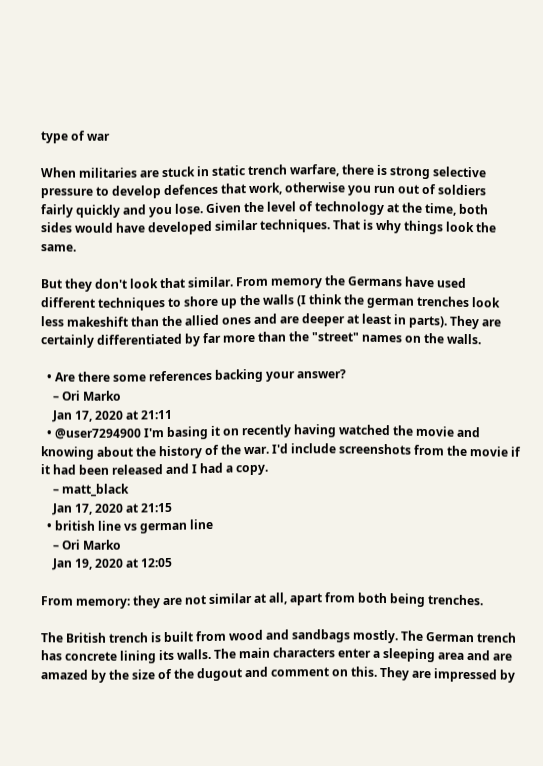type of war

When militaries are stuck in static trench warfare, there is strong selective pressure to develop defences that work, otherwise you run out of soldiers fairly quickly and you lose. Given the level of technology at the time, both sides would have developed similar techniques. That is why things look the same.

But they don't look that similar. From memory the Germans have used different techniques to shore up the walls (I think the german trenches look less makeshift than the allied ones and are deeper at least in parts). They are certainly differentiated by far more than the "street" names on the walls.

  • Are there some references backing your answer?
    – Ori Marko
    Jan 17, 2020 at 21:11
  • @user7294900 I'm basing it on recently having watched the movie and knowing about the history of the war. I'd include screenshots from the movie if it had been released and I had a copy.
    – matt_black
    Jan 17, 2020 at 21:15
  • british line vs german line
    – Ori Marko
    Jan 19, 2020 at 12:05

From memory: they are not similar at all, apart from both being trenches.

The British trench is built from wood and sandbags mostly. The German trench has concrete lining its walls. The main characters enter a sleeping area and are amazed by the size of the dugout and comment on this. They are impressed by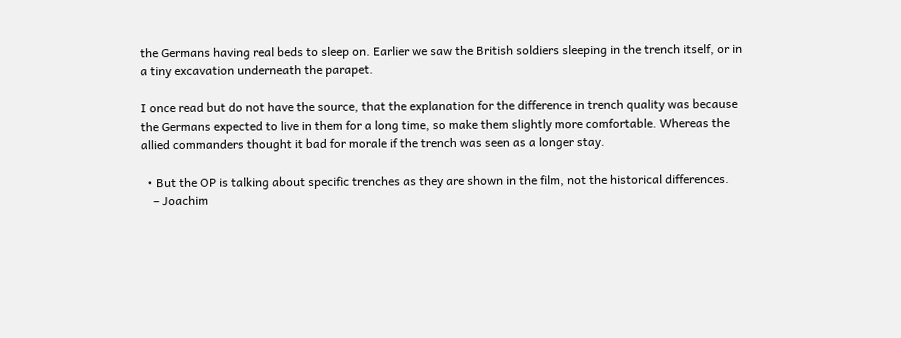the Germans having real beds to sleep on. Earlier we saw the British soldiers sleeping in the trench itself, or in a tiny excavation underneath the parapet.

I once read but do not have the source, that the explanation for the difference in trench quality was because the Germans expected to live in them for a long time, so make them slightly more comfortable. Whereas the allied commanders thought it bad for morale if the trench was seen as a longer stay.

  • But the OP is talking about specific trenches as they are shown in the film, not the historical differences.
    – Joachim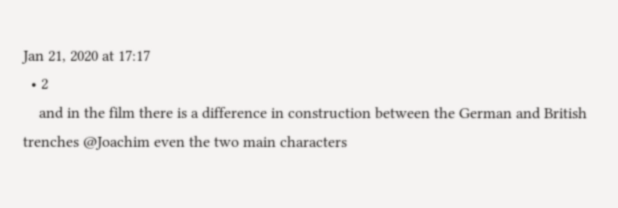Jan 21, 2020 at 17:17
  • 2
    and in the film there is a difference in construction between the German and British trenches @Joachim even the two main characters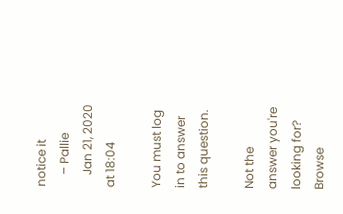notice it
    – Pallie
    Jan 21, 2020 at 18:04

You must log in to answer this question.

Not the answer you're looking for? Browse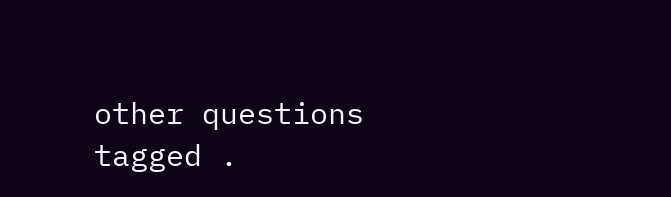other questions tagged .